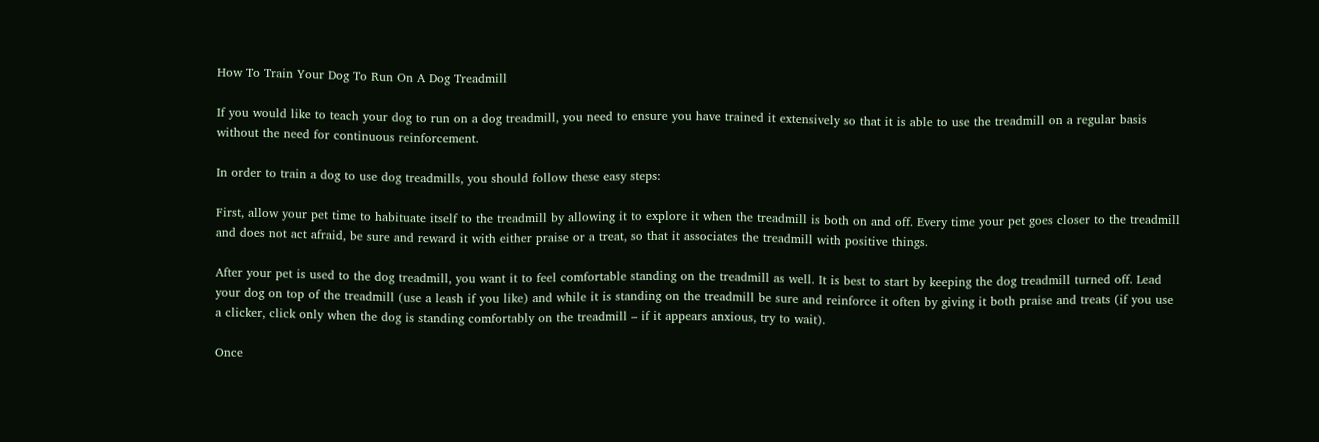How To Train Your Dog To Run On A Dog Treadmill

If you would like to teach your dog to run on a dog treadmill, you need to ensure you have trained it extensively so that it is able to use the treadmill on a regular basis without the need for continuous reinforcement.

In order to train a dog to use dog treadmills, you should follow these easy steps:

First, allow your pet time to habituate itself to the treadmill by allowing it to explore it when the treadmill is both on and off. Every time your pet goes closer to the treadmill and does not act afraid, be sure and reward it with either praise or a treat, so that it associates the treadmill with positive things.

After your pet is used to the dog treadmill, you want it to feel comfortable standing on the treadmill as well. It is best to start by keeping the dog treadmill turned off. Lead your dog on top of the treadmill (use a leash if you like) and while it is standing on the treadmill be sure and reinforce it often by giving it both praise and treats (if you use a clicker, click only when the dog is standing comfortably on the treadmill – if it appears anxious, try to wait).

Once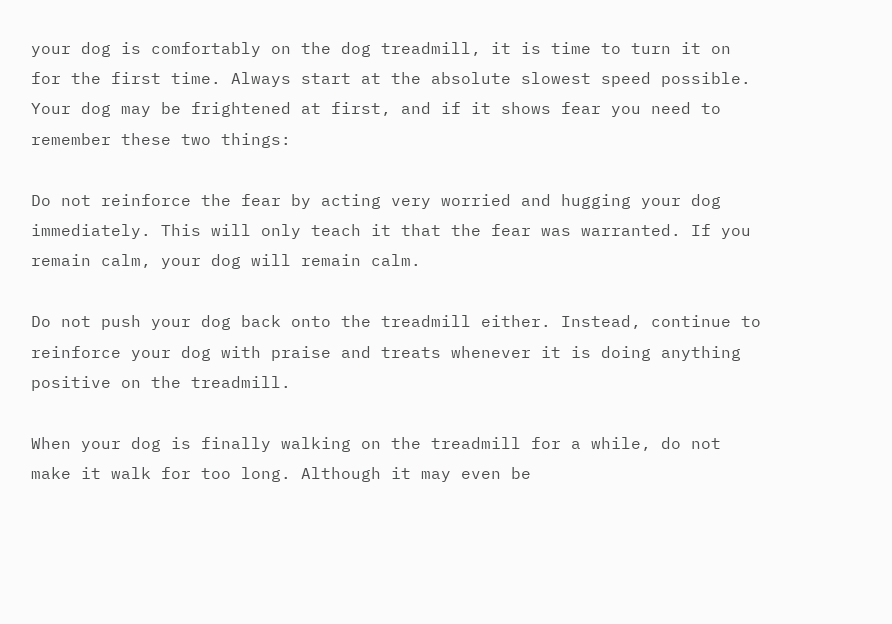your dog is comfortably on the dog treadmill, it is time to turn it on for the first time. Always start at the absolute slowest speed possible. Your dog may be frightened at first, and if it shows fear you need to remember these two things:

Do not reinforce the fear by acting very worried and hugging your dog immediately. This will only teach it that the fear was warranted. If you remain calm, your dog will remain calm.

Do not push your dog back onto the treadmill either. Instead, continue to reinforce your dog with praise and treats whenever it is doing anything positive on the treadmill.

When your dog is finally walking on the treadmill for a while, do not make it walk for too long. Although it may even be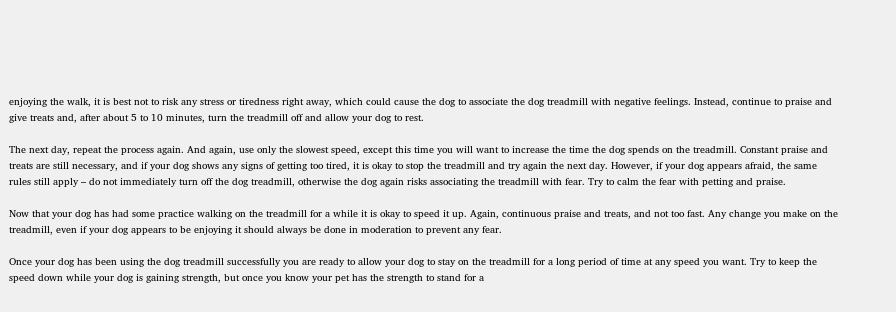enjoying the walk, it is best not to risk any stress or tiredness right away, which could cause the dog to associate the dog treadmill with negative feelings. Instead, continue to praise and give treats and, after about 5 to 10 minutes, turn the treadmill off and allow your dog to rest.

The next day, repeat the process again. And again, use only the slowest speed, except this time you will want to increase the time the dog spends on the treadmill. Constant praise and treats are still necessary, and if your dog shows any signs of getting too tired, it is okay to stop the treadmill and try again the next day. However, if your dog appears afraid, the same rules still apply – do not immediately turn off the dog treadmill, otherwise the dog again risks associating the treadmill with fear. Try to calm the fear with petting and praise.

Now that your dog has had some practice walking on the treadmill for a while it is okay to speed it up. Again, continuous praise and treats, and not too fast. Any change you make on the treadmill, even if your dog appears to be enjoying it should always be done in moderation to prevent any fear.

Once your dog has been using the dog treadmill successfully you are ready to allow your dog to stay on the treadmill for a long period of time at any speed you want. Try to keep the speed down while your dog is gaining strength, but once you know your pet has the strength to stand for a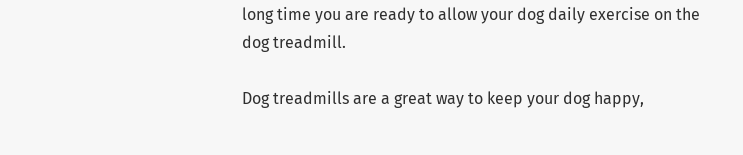long time you are ready to allow your dog daily exercise on the dog treadmill.

Dog treadmills are a great way to keep your dog happy,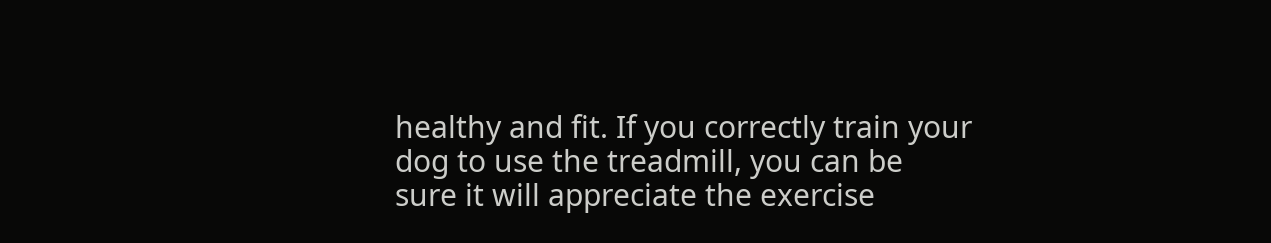healthy and fit. If you correctly train your dog to use the treadmill, you can be sure it will appreciate the exercise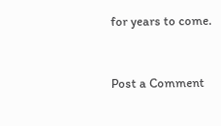for years to come.


Post a Comment